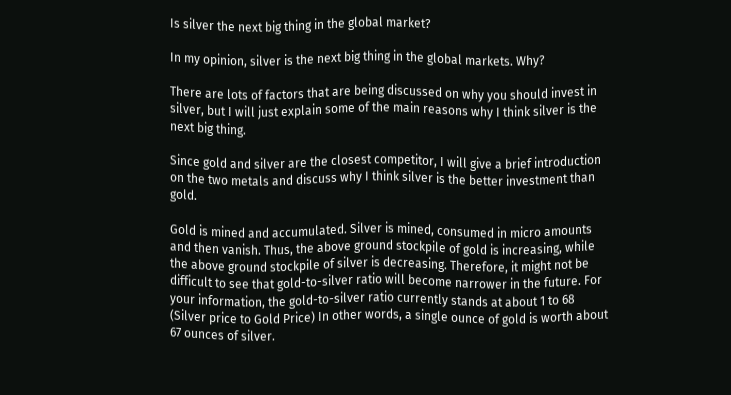Is silver the next big thing in the global market?

In my opinion, silver is the next big thing in the global markets. Why?

There are lots of factors that are being discussed on why you should invest in silver, but I will just explain some of the main reasons why I think silver is the next big thing.

Since gold and silver are the closest competitor, I will give a brief introduction on the two metals and discuss why I think silver is the better investment than gold.

Gold is mined and accumulated. Silver is mined, consumed in micro amounts and then vanish. Thus, the above ground stockpile of gold is increasing, while the above ground stockpile of silver is decreasing. Therefore, it might not be difficult to see that gold-to-silver ratio will become narrower in the future. For your information, the gold-to-silver ratio currently stands at about 1 to 68 (Silver price to Gold Price) In other words, a single ounce of gold is worth about 67 ounces of silver.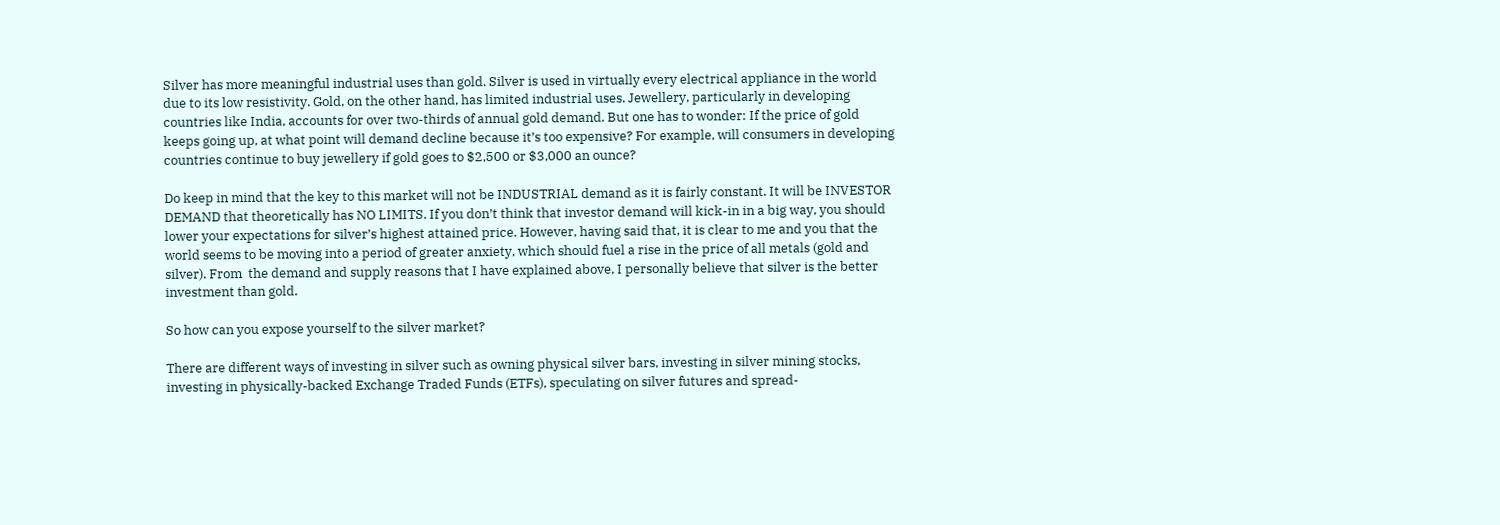Silver has more meaningful industrial uses than gold. Silver is used in virtually every electrical appliance in the world due to its low resistivity. Gold, on the other hand, has limited industrial uses. Jewellery, particularly in developing countries like India, accounts for over two-thirds of annual gold demand. But one has to wonder: If the price of gold keeps going up, at what point will demand decline because it’s too expensive? For example, will consumers in developing countries continue to buy jewellery if gold goes to $2,500 or $3,000 an ounce?

Do keep in mind that the key to this market will not be INDUSTRIAL demand as it is fairly constant. It will be INVESTOR DEMAND that theoretically has NO LIMITS. If you don’t think that investor demand will kick-in in a big way, you should lower your expectations for silver’s highest attained price. However, having said that, it is clear to me and you that the world seems to be moving into a period of greater anxiety, which should fuel a rise in the price of all metals (gold and silver). From  the demand and supply reasons that I have explained above, I personally believe that silver is the better investment than gold.

So how can you expose yourself to the silver market?

There are different ways of investing in silver such as owning physical silver bars, investing in silver mining stocks, investing in physically-backed Exchange Traded Funds (ETFs), speculating on silver futures and spread-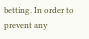betting. In order to prevent any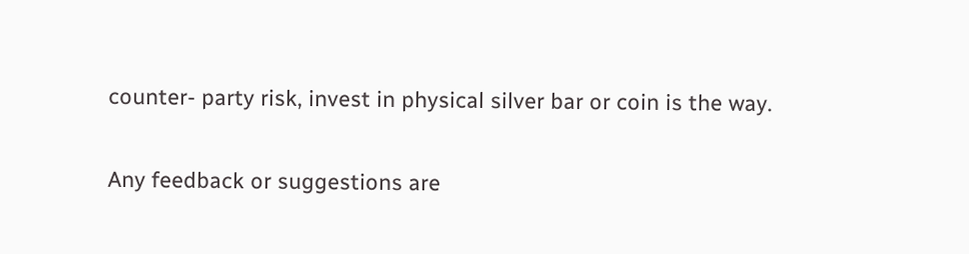counter- party risk, invest in physical silver bar or coin is the way.

Any feedback or suggestions are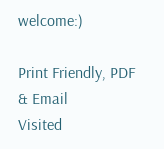welcome:)

Print Friendly, PDF & Email
Visited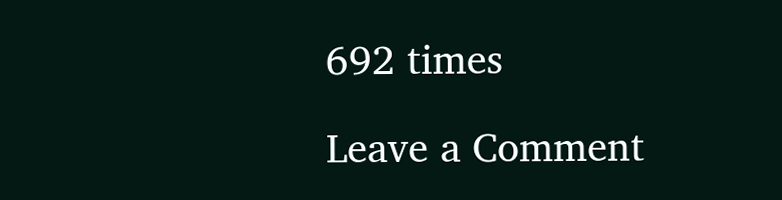692 times

Leave a Comment